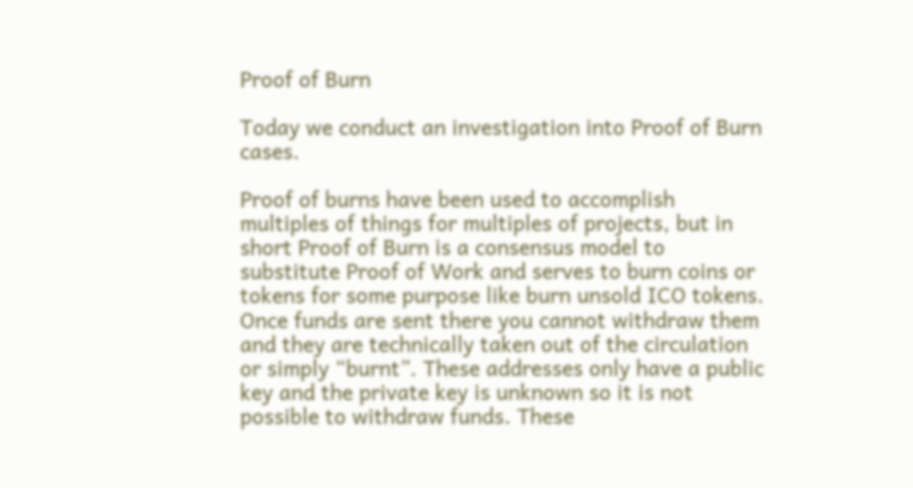Proof of Burn

Today we conduct an investigation into Proof of Burn cases.

Proof of burns have been used to accomplish multiples of things for multiples of projects, but in short Proof of Burn is a consensus model to substitute Proof of Work and serves to burn coins or tokens for some purpose like burn unsold ICO tokens. Once funds are sent there you cannot withdraw them and they are technically taken out of the circulation or simply “burnt”. These addresses only have a public key and the private key is unknown so it is not possible to withdraw funds. These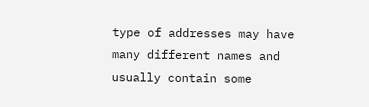type of addresses may have many different names and usually contain some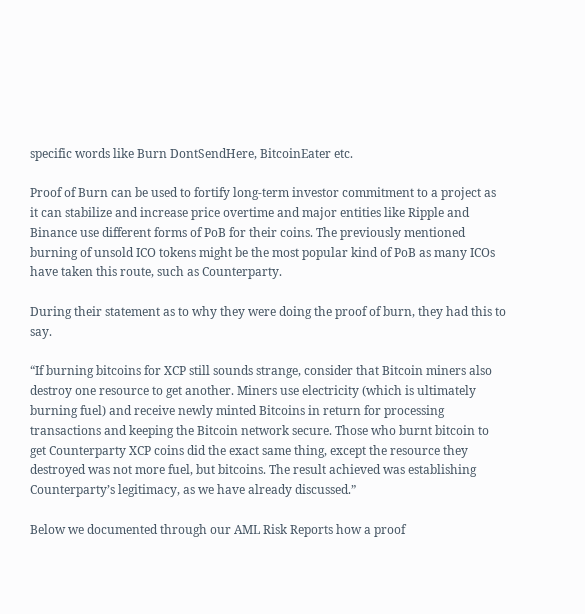specific words like Burn DontSendHere, BitcoinEater etc.

Proof of Burn can be used to fortify long-term investor commitment to a project as it can stabilize and increase price overtime and major entities like Ripple and Binance use different forms of PoB for their coins. The previously mentioned burning of unsold ICO tokens might be the most popular kind of PoB as many ICOs have taken this route, such as Counterparty.

During their statement as to why they were doing the proof of burn, they had this to say.

“If burning bitcoins for XCP still sounds strange, consider that Bitcoin miners also destroy one resource to get another. Miners use electricity (which is ultimately burning fuel) and receive newly minted Bitcoins in return for processing transactions and keeping the Bitcoin network secure. Those who burnt bitcoin to get Counterparty XCP coins did the exact same thing, except the resource they destroyed was not more fuel, but bitcoins. The result achieved was establishing Counterparty’s legitimacy, as we have already discussed.”

Below we documented through our AML Risk Reports how a proof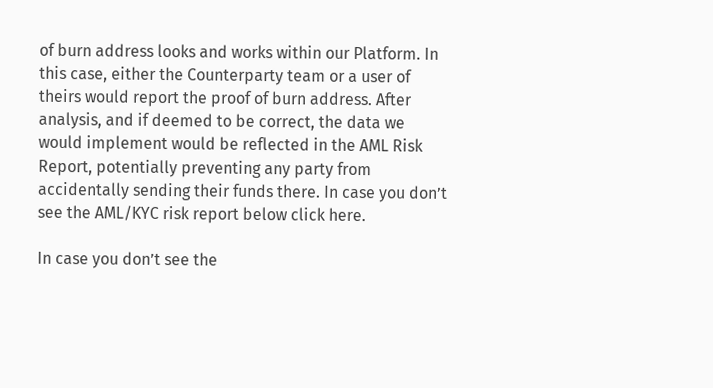of burn address looks and works within our Platform. In this case, either the Counterparty team or a user of theirs would report the proof of burn address. After analysis, and if deemed to be correct, the data we would implement would be reflected in the AML Risk Report, potentially preventing any party from accidentally sending their funds there. In case you don’t see the AML/KYC risk report below click here.

In case you don’t see the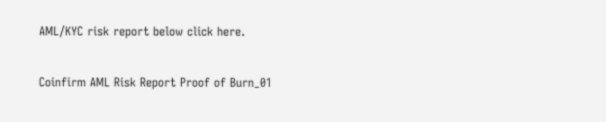AML/KYC risk report below click here.

Coinfirm AML Risk Report Proof of Burn_01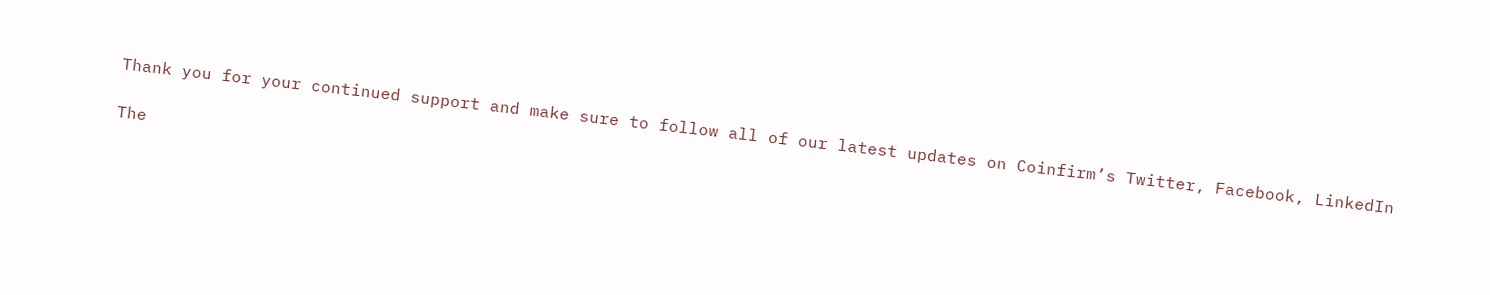Thank you for your continued support and make sure to follow all of our latest updates on Coinfirm’s Twitter, Facebook, LinkedIn

The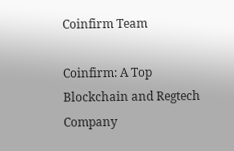Coinfirm Team

Coinfirm: A Top Blockchain and Regtech Company